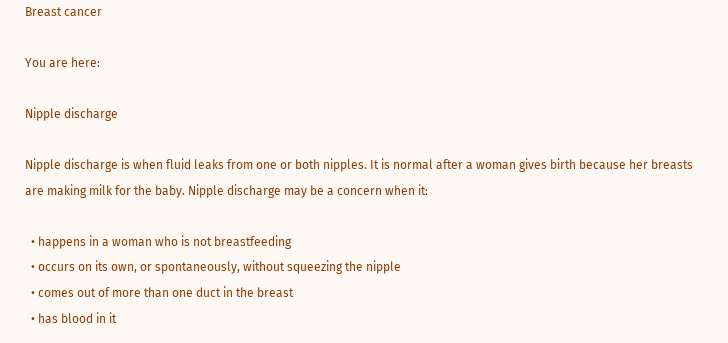Breast cancer

You are here:

Nipple discharge

Nipple discharge is when fluid leaks from one or both nipples. It is normal after a woman gives birth because her breasts are making milk for the baby. Nipple discharge may be a concern when it:

  • happens in a woman who is not breastfeeding
  • occurs on its own, or spontaneously, without squeezing the nipple
  • comes out of more than one duct in the breast
  • has blood in it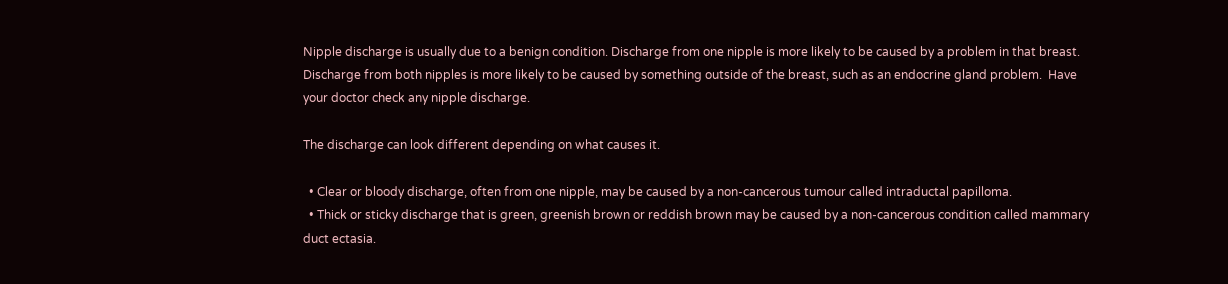Nipple discharge is usually due to a benign condition. Discharge from one nipple is more likely to be caused by a problem in that breast. Discharge from both nipples is more likely to be caused by something outside of the breast, such as an endocrine gland problem.  Have your doctor check any nipple discharge.

The discharge can look different depending on what causes it.

  • Clear or bloody discharge, often from one nipple, may be caused by a non-cancerous tumour called intraductal papilloma.
  • Thick or sticky discharge that is green, greenish brown or reddish brown may be caused by a non-cancerous condition called mammary duct ectasia.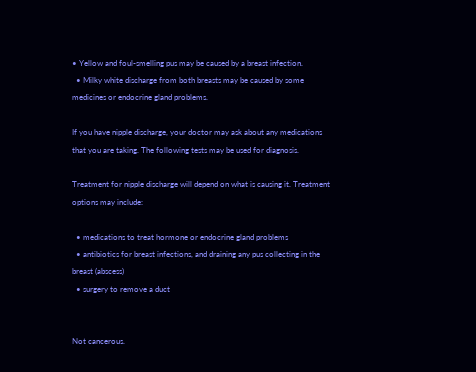• Yellow and foul-smelling pus may be caused by a breast infection.
  • Milky white discharge from both breasts may be caused by some medicines or endocrine gland problems.

If you have nipple discharge, your doctor may ask about any medications that you are taking. The following tests may be used for diagnosis.

Treatment for nipple discharge will depend on what is causing it. Treatment options may include:

  • medications to treat hormone or endocrine gland problems
  • antibiotics for breast infections, and draining any pus collecting in the breast (abscess)
  • surgery to remove a duct


Not cancerous.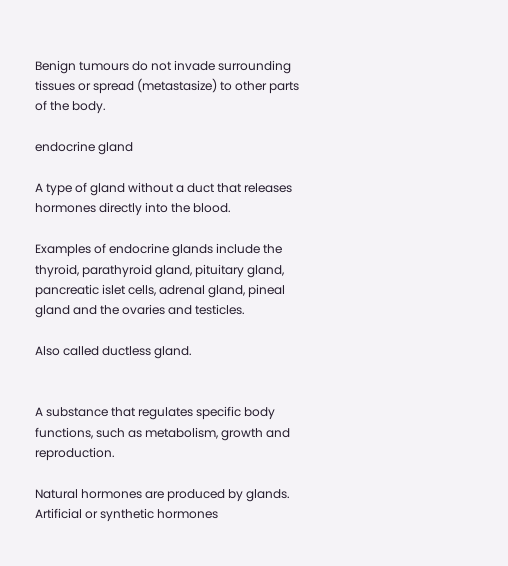Benign tumours do not invade surrounding tissues or spread (metastasize) to other parts of the body.

endocrine gland

A type of gland without a duct that releases hormones directly into the blood.

Examples of endocrine glands include the thyroid, parathyroid gland, pituitary gland, pancreatic islet cells, adrenal gland, pineal gland and the ovaries and testicles.

Also called ductless gland.


A substance that regulates specific body functions, such as metabolism, growth and reproduction.

Natural hormones are produced by glands. Artificial or synthetic hormones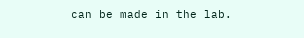can be made in the lab.